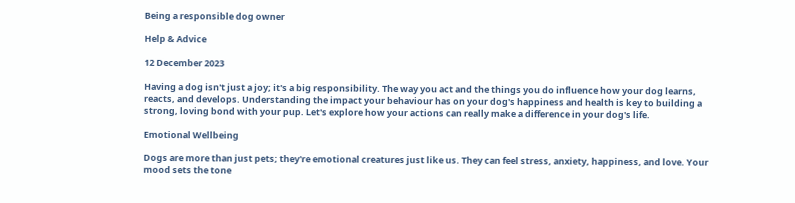Being a responsible dog owner

Help & Advice

12 December 2023

Having a dog isn't just a joy; it's a big responsibility. The way you act and the things you do influence how your dog learns, reacts, and develops. Understanding the impact your behaviour has on your dog's happiness and health is key to building a strong, loving bond with your pup. Let's explore how your actions can really make a difference in your dog's life.

Emotional Wellbeing

Dogs are more than just pets; they're emotional creatures just like us. They can feel stress, anxiety, happiness, and love. Your mood sets the tone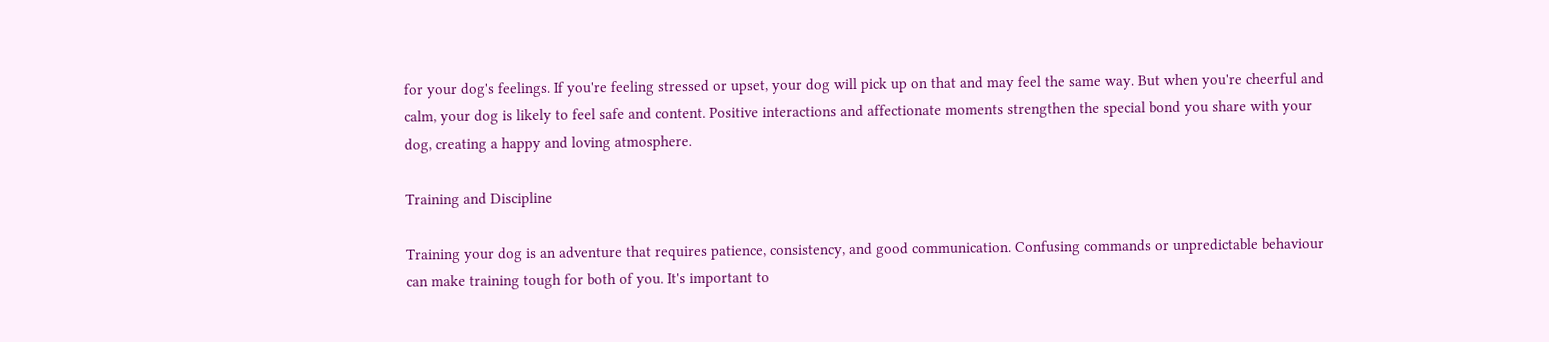for your dog's feelings. If you're feeling stressed or upset, your dog will pick up on that and may feel the same way. But when you're cheerful and calm, your dog is likely to feel safe and content. Positive interactions and affectionate moments strengthen the special bond you share with your dog, creating a happy and loving atmosphere.

Training and Discipline

Training your dog is an adventure that requires patience, consistency, and good communication. Confusing commands or unpredictable behaviour can make training tough for both of you. It's important to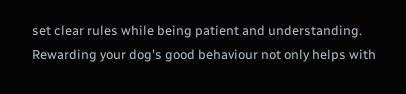set clear rules while being patient and understanding. Rewarding your dog's good behaviour not only helps with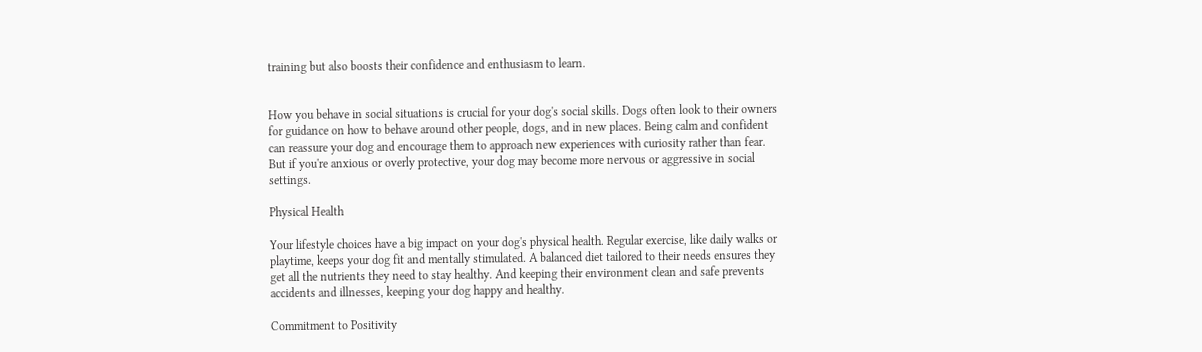training but also boosts their confidence and enthusiasm to learn.


How you behave in social situations is crucial for your dog's social skills. Dogs often look to their owners for guidance on how to behave around other people, dogs, and in new places. Being calm and confident can reassure your dog and encourage them to approach new experiences with curiosity rather than fear. But if you're anxious or overly protective, your dog may become more nervous or aggressive in social settings.

Physical Health

Your lifestyle choices have a big impact on your dog's physical health. Regular exercise, like daily walks or playtime, keeps your dog fit and mentally stimulated. A balanced diet tailored to their needs ensures they get all the nutrients they need to stay healthy. And keeping their environment clean and safe prevents accidents and illnesses, keeping your dog happy and healthy.

Commitment to Positivity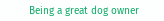Being a great dog owner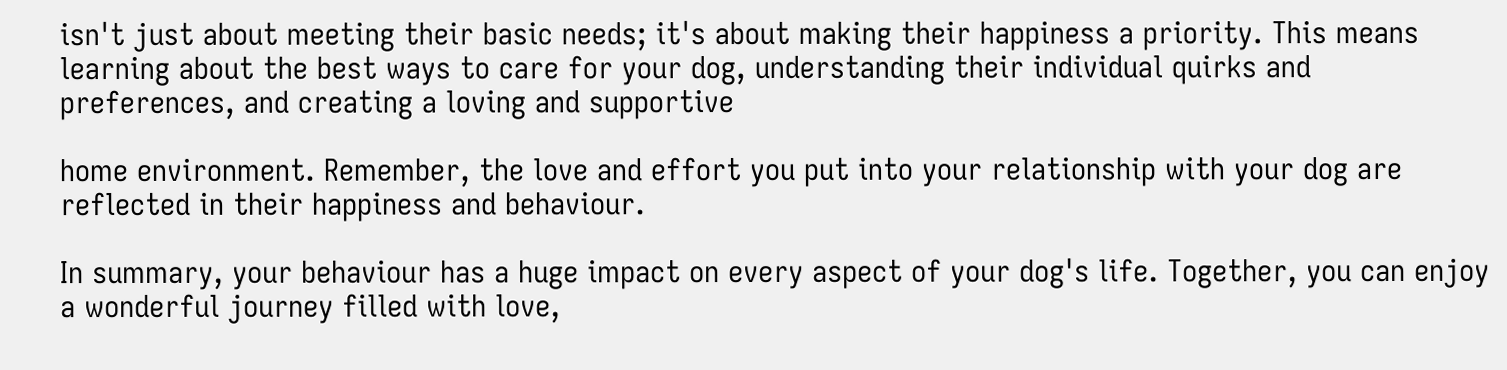isn't just about meeting their basic needs; it's about making their happiness a priority. This means learning about the best ways to care for your dog, understanding their individual quirks and preferences, and creating a loving and supportive

home environment. Remember, the love and effort you put into your relationship with your dog are reflected in their happiness and behaviour.

In summary, your behaviour has a huge impact on every aspect of your dog's life. Together, you can enjoy a wonderful journey filled with love,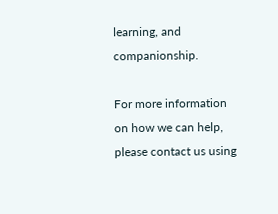learning, and companionship.

For more information on how we can help, please contact us using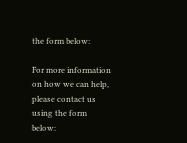the form below:

For more information on how we can help, please contact us using the form below: